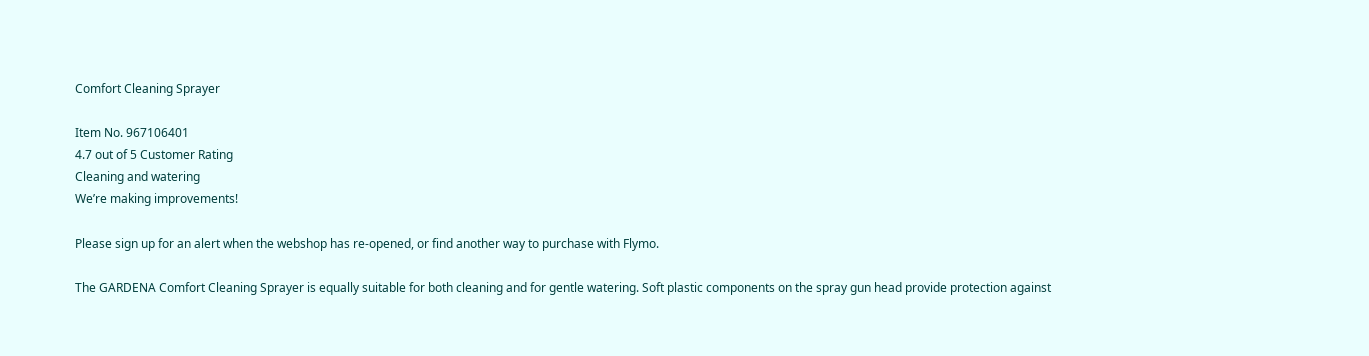Comfort Cleaning Sprayer

Item No. 967106401
4.7 out of 5 Customer Rating
Cleaning and watering
We’re making improvements!

Please sign up for an alert when the webshop has re-opened, or find another way to purchase with Flymo.

The GARDENA Comfort Cleaning Sprayer is equally suitable for both cleaning and for gentle watering. Soft plastic components on the spray gun head provide protection against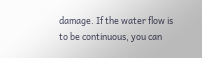damage. If the water flow is to be continuous, you can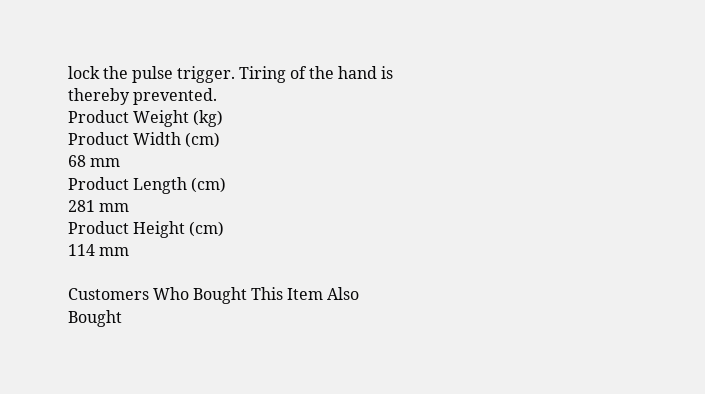lock the pulse trigger. Tiring of the hand is thereby prevented.
Product Weight (kg)
Product Width (cm)
68 mm
Product Length (cm)
281 mm
Product Height (cm)
114 mm

Customers Who Bought This Item Also Bought